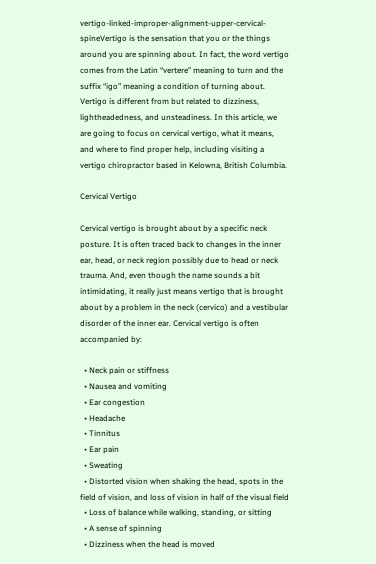vertigo-linked-improper-alignment-upper-cervical-spineVertigo is the sensation that you or the things around you are spinning about. In fact, the word vertigo comes from the Latin “vertere” meaning to turn and the suffix “igo” meaning a condition of turning about. Vertigo is different from but related to dizziness, lightheadedness, and unsteadiness. In this article, we are going to focus on cervical vertigo, what it means, and where to find proper help, including visiting a vertigo chiropractor based in Kelowna, British Columbia.

Cervical Vertigo

Cervical vertigo is brought about by a specific neck posture. It is often traced back to changes in the inner ear, head, or neck region possibly due to head or neck trauma. And, even though the name sounds a bit intimidating, it really just means vertigo that is brought about by a problem in the neck (cervico) and a vestibular disorder of the inner ear. Cervical vertigo is often accompanied by:

  • Neck pain or stiffness
  • Nausea and vomiting
  • Ear congestion
  • Headache
  • Tinnitus
  • Ear pain
  • Sweating
  • Distorted vision when shaking the head, spots in the field of vision, and loss of vision in half of the visual field
  • Loss of balance while walking, standing, or sitting
  • A sense of spinning
  • Dizziness when the head is moved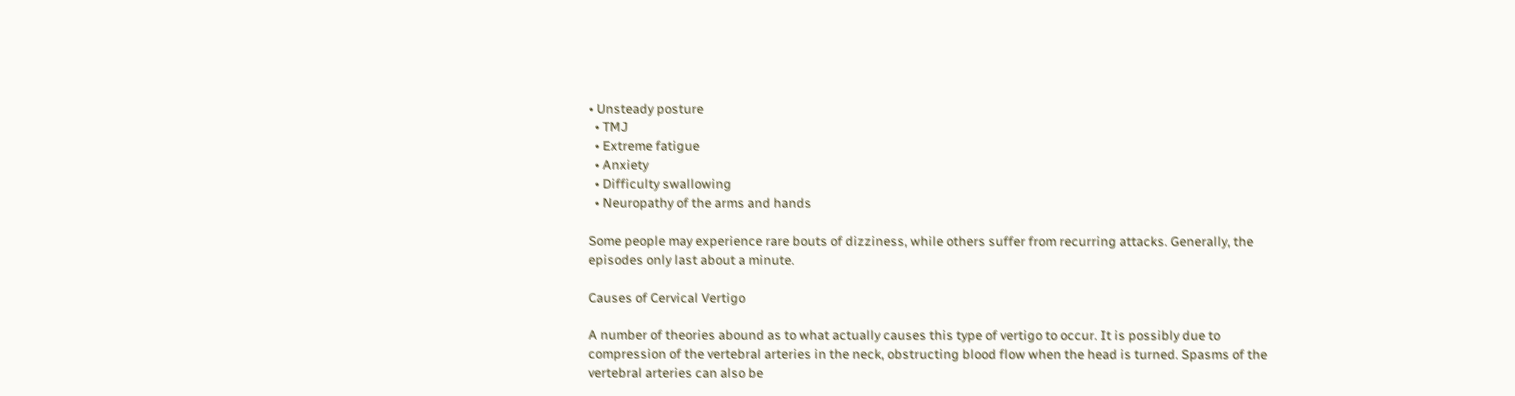• Unsteady posture
  • TMJ
  • Extreme fatigue
  • Anxiety
  • Difficulty swallowing
  • Neuropathy of the arms and hands

Some people may experience rare bouts of dizziness, while others suffer from recurring attacks. Generally, the episodes only last about a minute.

Causes of Cervical Vertigo

A number of theories abound as to what actually causes this type of vertigo to occur. It is possibly due to compression of the vertebral arteries in the neck, obstructing blood flow when the head is turned. Spasms of the vertebral arteries can also be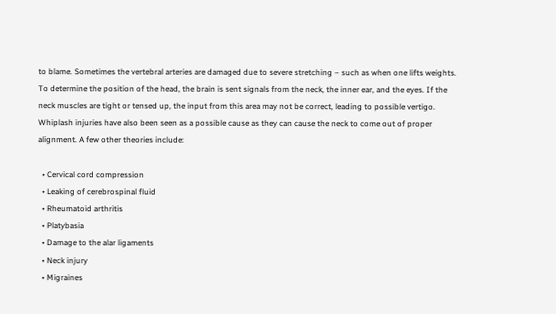to blame. Sometimes the vertebral arteries are damaged due to severe stretching – such as when one lifts weights. To determine the position of the head, the brain is sent signals from the neck, the inner ear, and the eyes. If the neck muscles are tight or tensed up, the input from this area may not be correct, leading to possible vertigo. Whiplash injuries have also been seen as a possible cause as they can cause the neck to come out of proper alignment. A few other theories include:

  • Cervical cord compression
  • Leaking of cerebrospinal fluid
  • Rheumatoid arthritis
  • Platybasia
  • Damage to the alar ligaments
  • Neck injury
  • Migraines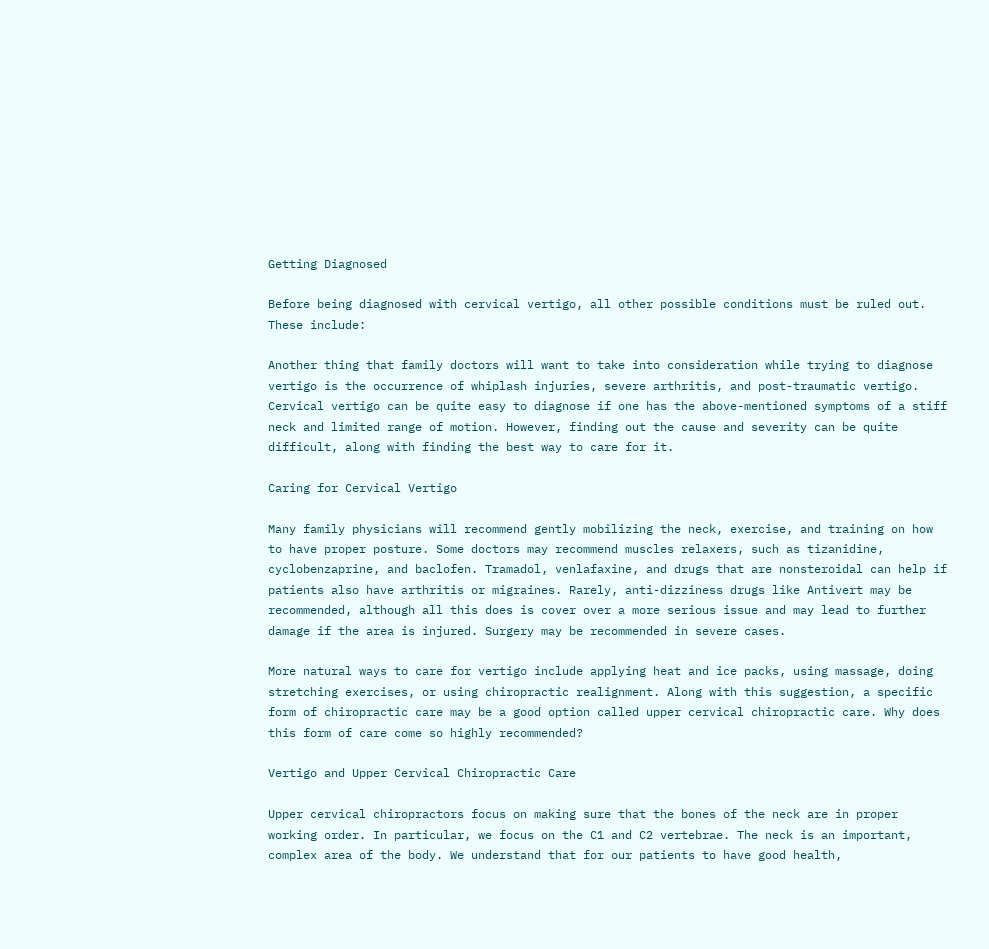Getting Diagnosed

Before being diagnosed with cervical vertigo, all other possible conditions must be ruled out. These include:

Another thing that family doctors will want to take into consideration while trying to diagnose vertigo is the occurrence of whiplash injuries, severe arthritis, and post-traumatic vertigo. Cervical vertigo can be quite easy to diagnose if one has the above-mentioned symptoms of a stiff neck and limited range of motion. However, finding out the cause and severity can be quite difficult, along with finding the best way to care for it.

Caring for Cervical Vertigo

Many family physicians will recommend gently mobilizing the neck, exercise, and training on how to have proper posture. Some doctors may recommend muscles relaxers, such as tizanidine, cyclobenzaprine, and baclofen. Tramadol, venlafaxine, and drugs that are nonsteroidal can help if patients also have arthritis or migraines. Rarely, anti-dizziness drugs like Antivert may be recommended, although all this does is cover over a more serious issue and may lead to further damage if the area is injured. Surgery may be recommended in severe cases.

More natural ways to care for vertigo include applying heat and ice packs, using massage, doing stretching exercises, or using chiropractic realignment. Along with this suggestion, a specific form of chiropractic care may be a good option called upper cervical chiropractic care. Why does this form of care come so highly recommended?

Vertigo and Upper Cervical Chiropractic Care

Upper cervical chiropractors focus on making sure that the bones of the neck are in proper working order. In particular, we focus on the C1 and C2 vertebrae. The neck is an important, complex area of the body. We understand that for our patients to have good health,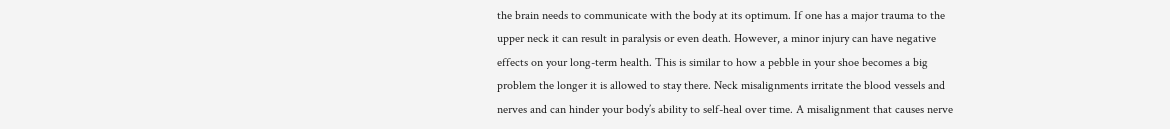the brain needs to communicate with the body at its optimum. If one has a major trauma to the upper neck it can result in paralysis or even death. However, a minor injury can have negative effects on your long-term health. This is similar to how a pebble in your shoe becomes a big problem the longer it is allowed to stay there. Neck misalignments irritate the blood vessels and nerves and can hinder your body’s ability to self-heal over time. A misalignment that causes nerve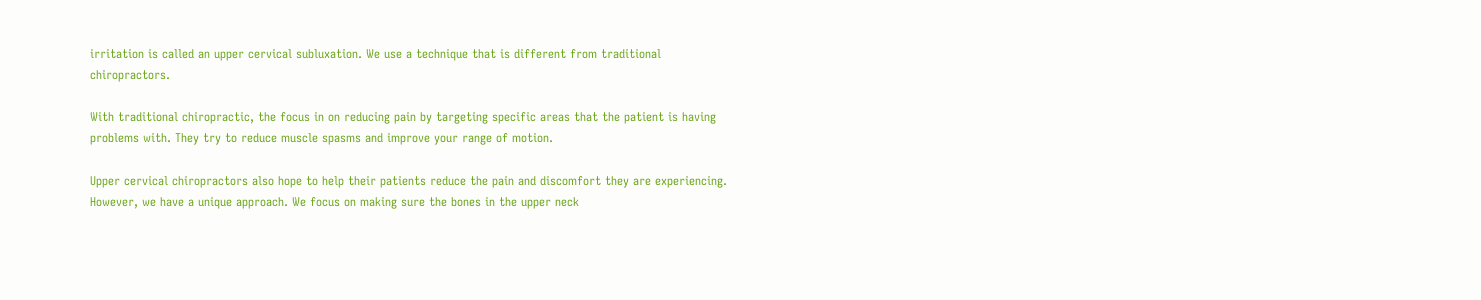irritation is called an upper cervical subluxation. We use a technique that is different from traditional chiropractors.

With traditional chiropractic, the focus in on reducing pain by targeting specific areas that the patient is having problems with. They try to reduce muscle spasms and improve your range of motion.

Upper cervical chiropractors also hope to help their patients reduce the pain and discomfort they are experiencing. However, we have a unique approach. We focus on making sure the bones in the upper neck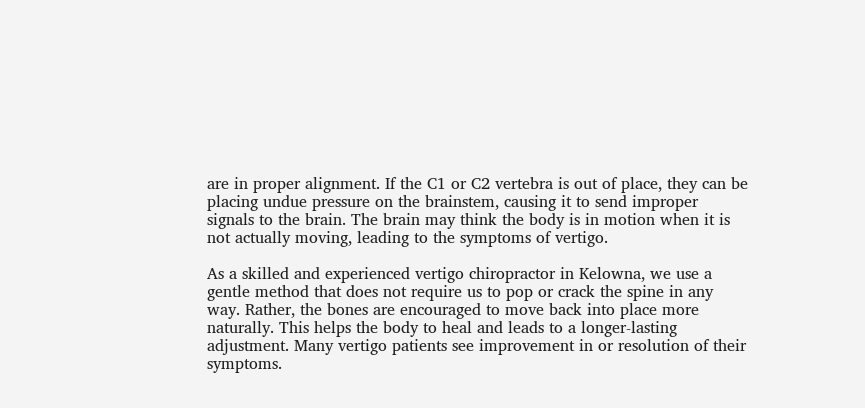are in proper alignment. If the C1 or C2 vertebra is out of place, they can be placing undue pressure on the brainstem, causing it to send improper signals to the brain. The brain may think the body is in motion when it is not actually moving, leading to the symptoms of vertigo.

As a skilled and experienced vertigo chiropractor in Kelowna, we use a gentle method that does not require us to pop or crack the spine in any way. Rather, the bones are encouraged to move back into place more naturally. This helps the body to heal and leads to a longer-lasting adjustment. Many vertigo patients see improvement in or resolution of their symptoms.